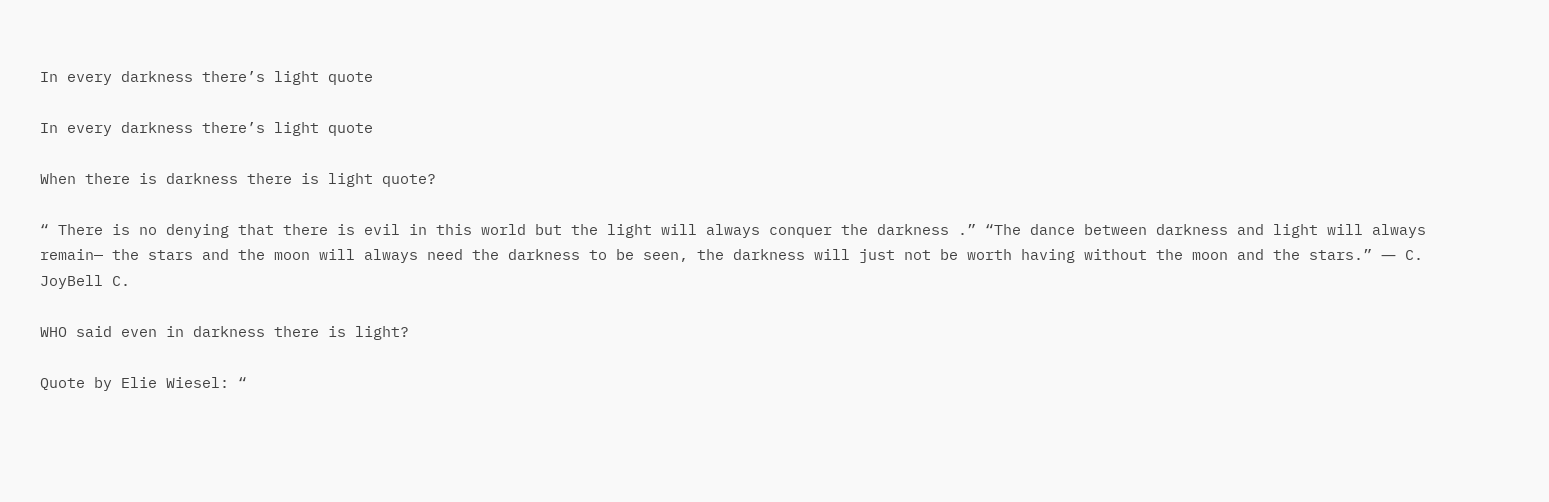In every darkness there’s light quote

In every darkness there’s light quote

When there is darkness there is light quote?

“ There is no denying that there is evil in this world but the light will always conquer the darkness .” “The dance between darkness and light will always remain— the stars and the moon will always need the darkness to be seen, the darkness will just not be worth having without the moon and the stars.” ― C. JoyBell C.

WHO said even in darkness there is light?

Quote by Elie Wiesel: “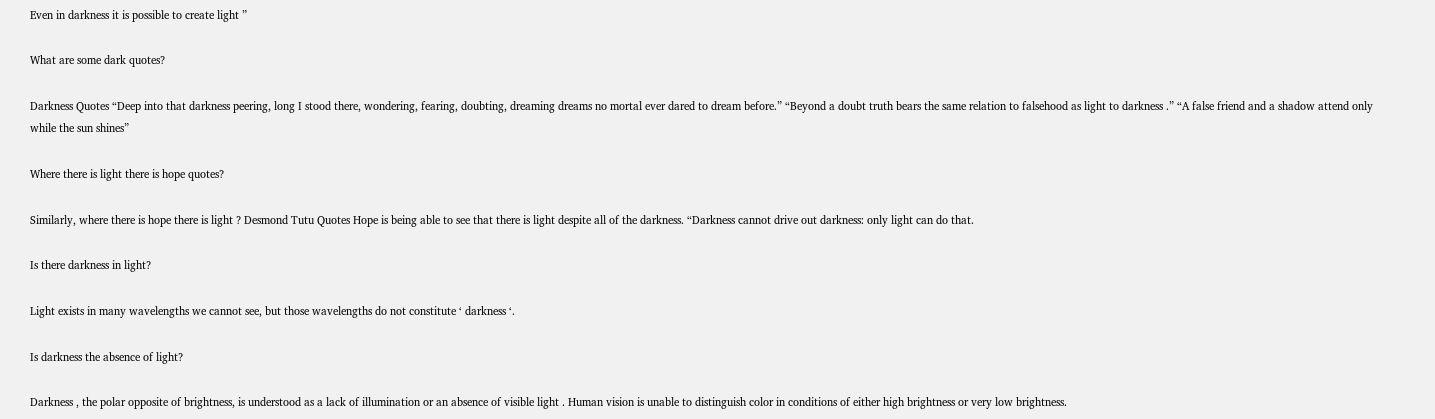Even in darkness it is possible to create light ”

What are some dark quotes?

Darkness Quotes “Deep into that darkness peering, long I stood there, wondering, fearing, doubting, dreaming dreams no mortal ever dared to dream before.” “Beyond a doubt truth bears the same relation to falsehood as light to darkness .” “A false friend and a shadow attend only while the sun shines”

Where there is light there is hope quotes?

Similarly, where there is hope there is light ? Desmond Tutu Quotes Hope is being able to see that there is light despite all of the darkness. “Darkness cannot drive out darkness: only light can do that.

Is there darkness in light?

Light exists in many wavelengths we cannot see, but those wavelengths do not constitute ‘ darkness ‘.

Is darkness the absence of light?

Darkness , the polar opposite of brightness, is understood as a lack of illumination or an absence of visible light . Human vision is unable to distinguish color in conditions of either high brightness or very low brightness.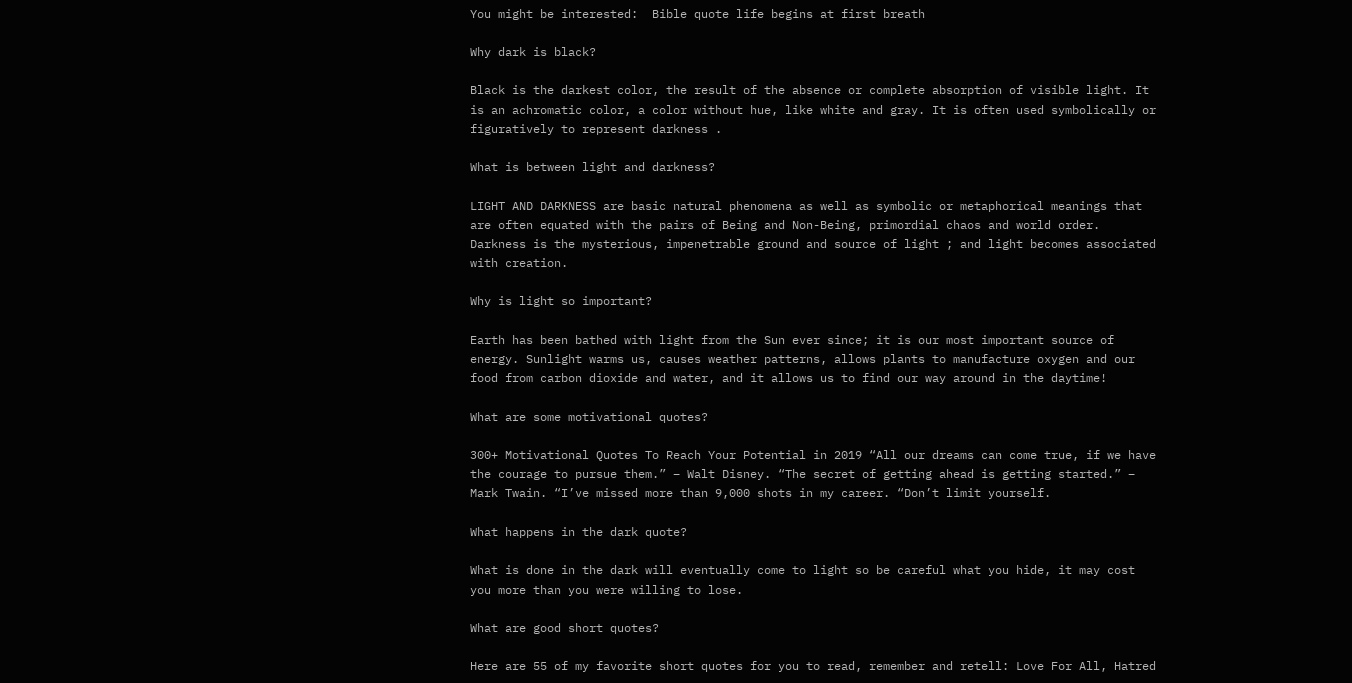You might be interested:  Bible quote life begins at first breath

Why dark is black?

Black is the darkest color, the result of the absence or complete absorption of visible light. It is an achromatic color, a color without hue, like white and gray. It is often used symbolically or figuratively to represent darkness .

What is between light and darkness?

LIGHT AND DARKNESS are basic natural phenomena as well as symbolic or metaphorical meanings that are often equated with the pairs of Being and Non-Being, primordial chaos and world order. Darkness is the mysterious, impenetrable ground and source of light ; and light becomes associated with creation.

Why is light so important?

Earth has been bathed with light from the Sun ever since; it is our most important source of energy. Sunlight warms us, causes weather patterns, allows plants to manufacture oxygen and our food from carbon dioxide and water, and it allows us to find our way around in the daytime!

What are some motivational quotes?

300+ Motivational Quotes To Reach Your Potential in 2019 “All our dreams can come true, if we have the courage to pursue them.” – Walt Disney. “The secret of getting ahead is getting started.” – Mark Twain. “I’ve missed more than 9,000 shots in my career. “Don’t limit yourself.

What happens in the dark quote?

What is done in the dark will eventually come to light so be careful what you hide, it may cost you more than you were willing to lose.

What are good short quotes?

Here are 55 of my favorite short quotes for you to read, remember and retell: Love For All, Hatred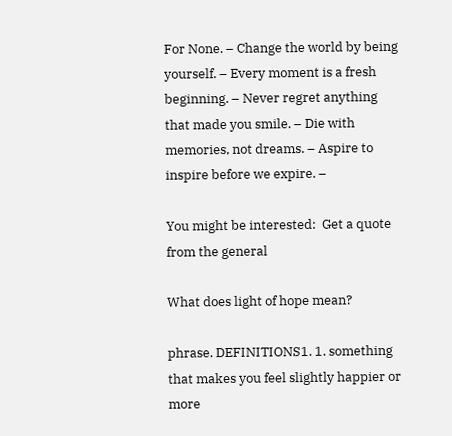For None. – Change the world by being yourself. – Every moment is a fresh beginning. – Never regret anything that made you smile. – Die with memories, not dreams. – Aspire to inspire before we expire. –

You might be interested:  Get a quote from the general

What does light of hope mean?

phrase. DEFINITIONS1. 1. something that makes you feel slightly happier or more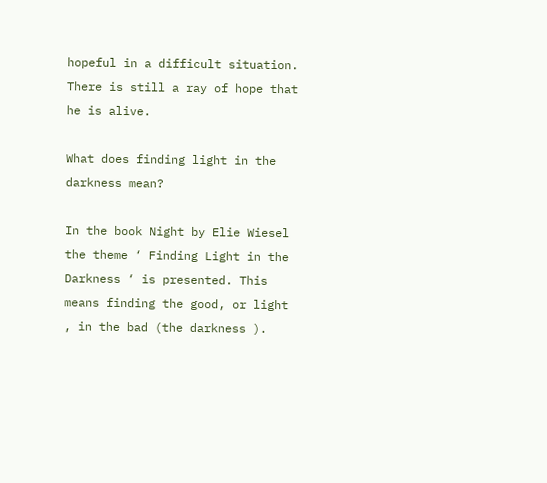hopeful in a difficult situation. There is still a ray of hope that he is alive.

What does finding light in the darkness mean?

In the book Night by Elie Wiesel the theme ‘ Finding Light in the Darkness ‘ is presented. This means finding the good, or light , in the bad (the darkness ).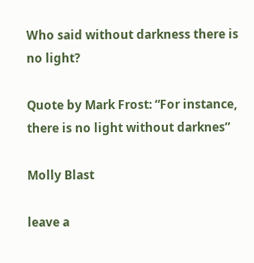Who said without darkness there is no light?

Quote by Mark Frost: “For instance, there is no light without darknes”

Molly Blast

leave a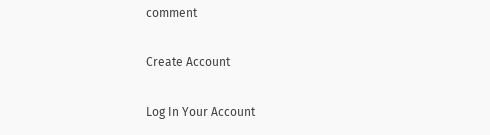comment

Create Account

Log In Your Account